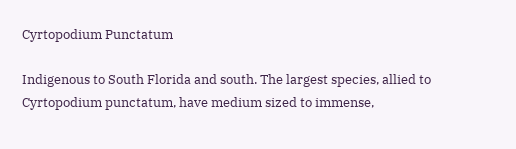Cyrtopodium Punctatum

Indigenous to South Florida and south. The largest species, allied to Cyrtopodium punctatum, have medium sized to immense,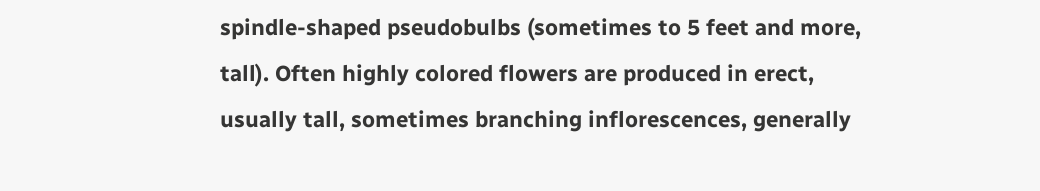spindle-shaped pseudobulbs (sometimes to 5 feet and more, tall). Often highly colored flowers are produced in erect, usually tall, sometimes branching inflorescences, generally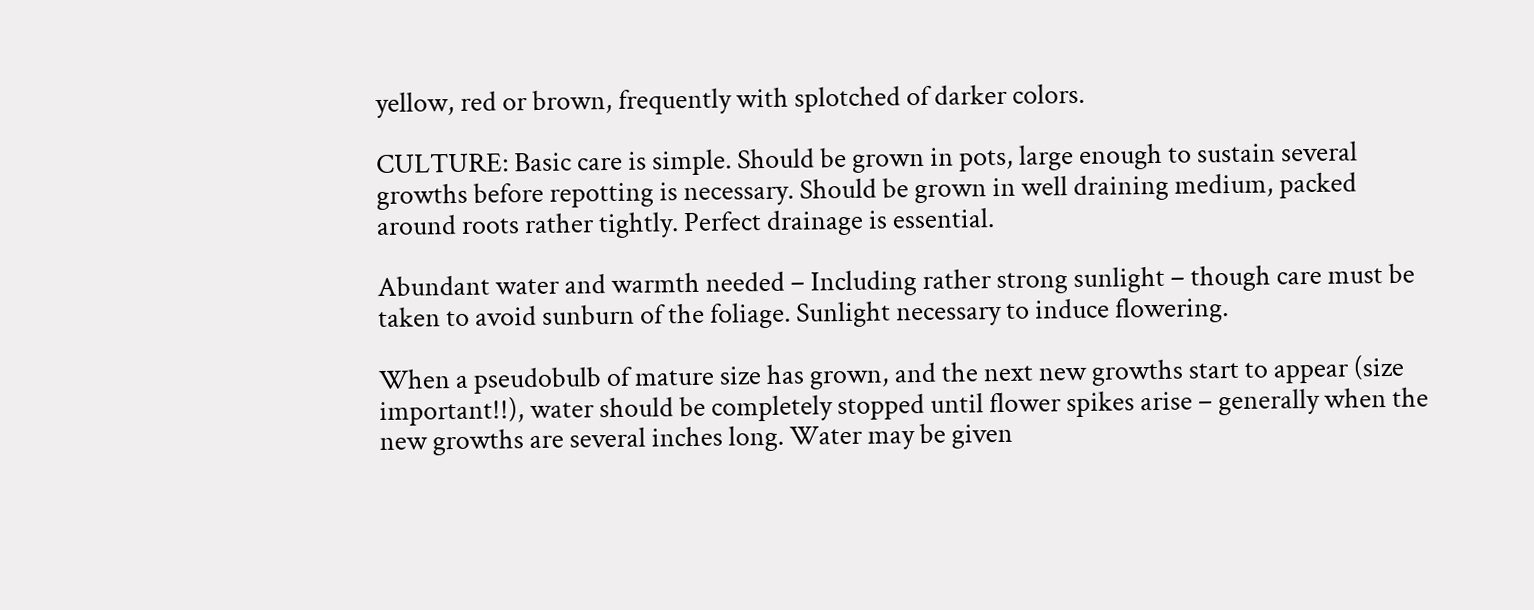yellow, red or brown, frequently with splotched of darker colors.

CULTURE: Basic care is simple. Should be grown in pots, large enough to sustain several growths before repotting is necessary. Should be grown in well draining medium, packed around roots rather tightly. Perfect drainage is essential.

Abundant water and warmth needed – Including rather strong sunlight – though care must be taken to avoid sunburn of the foliage. Sunlight necessary to induce flowering.

When a pseudobulb of mature size has grown, and the next new growths start to appear (size important!!), water should be completely stopped until flower spikes arise – generally when the new growths are several inches long. Water may be given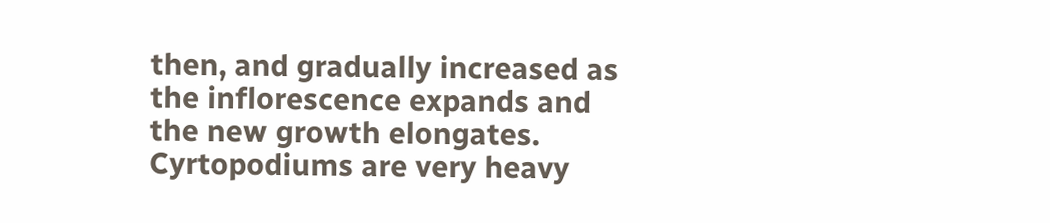then, and gradually increased as the inflorescence expands and the new growth elongates. Cyrtopodiums are very heavy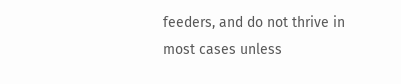feeders, and do not thrive in most cases unless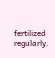fertilized regularly.